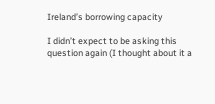Ireland’s borrowing capacity

I didn’t expect to be asking this question again (I thought about it a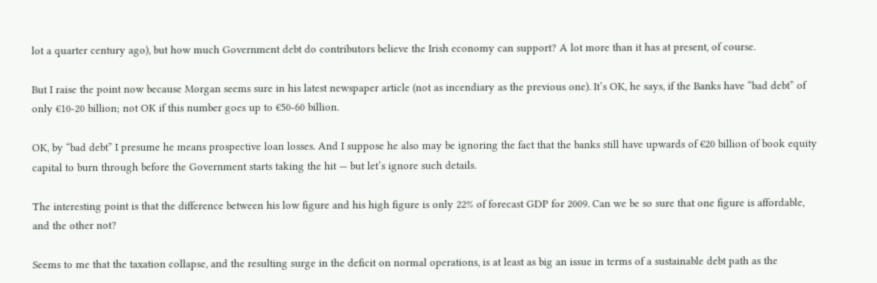lot a quarter century ago), but how much Government debt do contributors believe the Irish economy can support? A lot more than it has at present, of course.

But I raise the point now because Morgan seems sure in his latest newspaper article (not as incendiary as the previous one). It’s OK, he says, if the Banks have “bad debt” of only €10-20 billion; not OK if this number goes up to €50-60 billion.

OK, by “bad debt” I presume he means prospective loan losses. And I suppose he also may be ignoring the fact that the banks still have upwards of €20 billion of book equity capital to burn through before the Government starts taking the hit — but let’s ignore such details.

The interesting point is that the difference between his low figure and his high figure is only 22% of forecast GDP for 2009. Can we be so sure that one figure is affordable, and the other not?

Seems to me that the taxation collapse, and the resulting surge in the deficit on normal operations, is at least as big an issue in terms of a sustainable debt path as the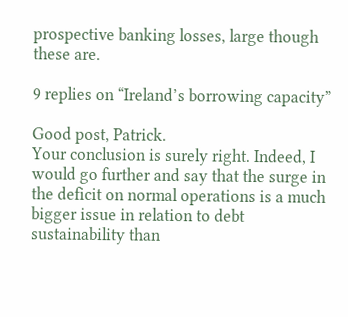prospective banking losses, large though these are.

9 replies on “Ireland’s borrowing capacity”

Good post, Patrick.
Your conclusion is surely right. Indeed, I would go further and say that the surge in the deficit on normal operations is a much bigger issue in relation to debt sustainability than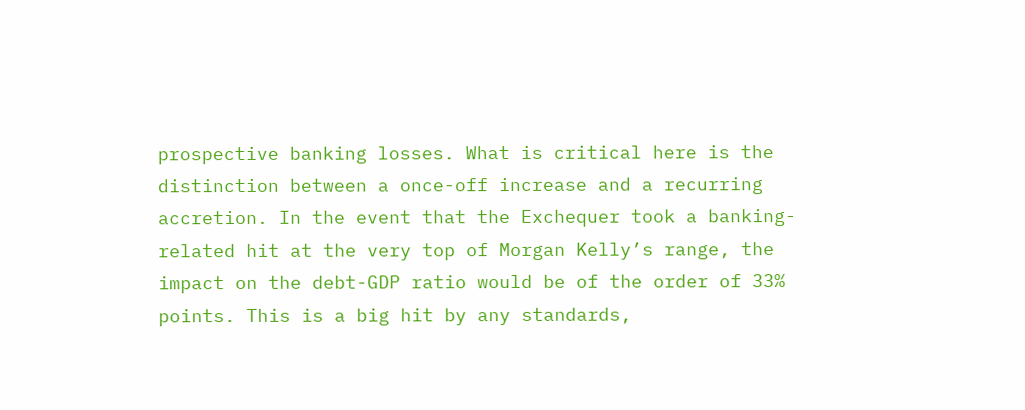prospective banking losses. What is critical here is the distinction between a once-off increase and a recurring accretion. In the event that the Exchequer took a banking-related hit at the very top of Morgan Kelly’s range, the impact on the debt-GDP ratio would be of the order of 33% points. This is a big hit by any standards,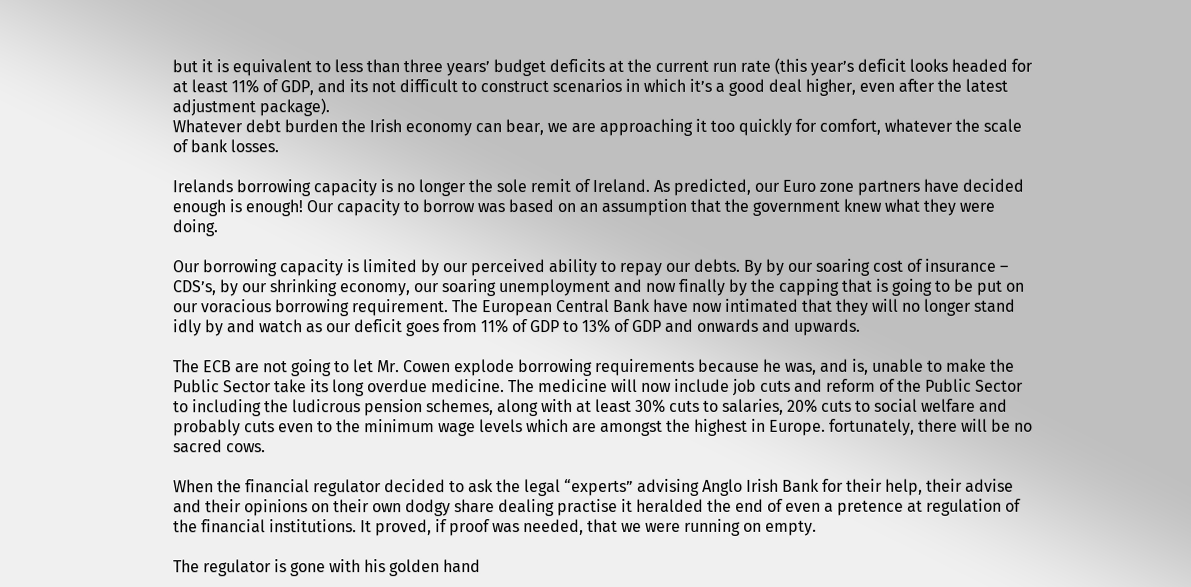but it is equivalent to less than three years’ budget deficits at the current run rate (this year’s deficit looks headed for at least 11% of GDP, and its not difficult to construct scenarios in which it’s a good deal higher, even after the latest adjustment package).
Whatever debt burden the Irish economy can bear, we are approaching it too quickly for comfort, whatever the scale of bank losses.

Irelands borrowing capacity is no longer the sole remit of Ireland. As predicted, our Euro zone partners have decided enough is enough! Our capacity to borrow was based on an assumption that the government knew what they were doing.

Our borrowing capacity is limited by our perceived ability to repay our debts. By by our soaring cost of insurance – CDS’s, by our shrinking economy, our soaring unemployment and now finally by the capping that is going to be put on our voracious borrowing requirement. The European Central Bank have now intimated that they will no longer stand idly by and watch as our deficit goes from 11% of GDP to 13% of GDP and onwards and upwards.

The ECB are not going to let Mr. Cowen explode borrowing requirements because he was, and is, unable to make the Public Sector take its long overdue medicine. The medicine will now include job cuts and reform of the Public Sector to including the ludicrous pension schemes, along with at least 30% cuts to salaries, 20% cuts to social welfare and probably cuts even to the minimum wage levels which are amongst the highest in Europe. fortunately, there will be no sacred cows.

When the financial regulator decided to ask the legal “experts” advising Anglo Irish Bank for their help, their advise and their opinions on their own dodgy share dealing practise it heralded the end of even a pretence at regulation of the financial institutions. It proved, if proof was needed, that we were running on empty.

The regulator is gone with his golden hand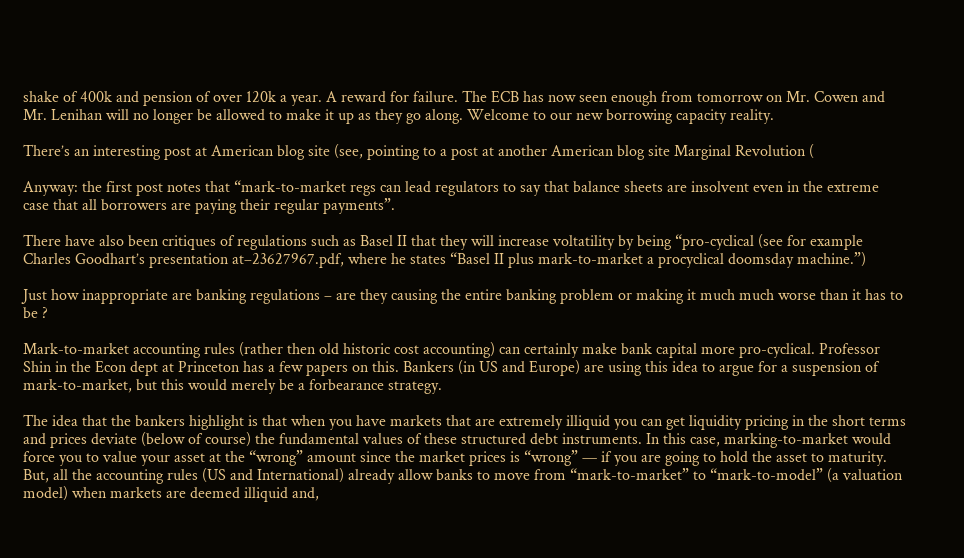shake of 400k and pension of over 120k a year. A reward for failure. The ECB has now seen enough from tomorrow on Mr. Cowen and Mr. Lenihan will no longer be allowed to make it up as they go along. Welcome to our new borrowing capacity reality.

There’s an interesting post at American blog site (see, pointing to a post at another American blog site Marginal Revolution (

Anyway: the first post notes that “mark-to-market regs can lead regulators to say that balance sheets are insolvent even in the extreme case that all borrowers are paying their regular payments”.

There have also been critiques of regulations such as Basel II that they will increase voltatility by being “pro-cyclical (see for example Charles Goodhart’s presentation at–23627967.pdf, where he states “Basel II plus mark-to-market a procyclical doomsday machine.”)

Just how inappropriate are banking regulations – are they causing the entire banking problem or making it much much worse than it has to be ?

Mark-to-market accounting rules (rather then old historic cost accounting) can certainly make bank capital more pro-cyclical. Professor Shin in the Econ dept at Princeton has a few papers on this. Bankers (in US and Europe) are using this idea to argue for a suspension of mark-to-market, but this would merely be a forbearance strategy.

The idea that the bankers highlight is that when you have markets that are extremely illiquid you can get liquidity pricing in the short terms and prices deviate (below of course) the fundamental values of these structured debt instruments. In this case, marking-to-market would force you to value your asset at the “wrong” amount since the market prices is “wrong” — if you are going to hold the asset to maturity. But, all the accounting rules (US and International) already allow banks to move from “mark-to-market” to “mark-to-model” (a valuation model) when markets are deemed illiquid and,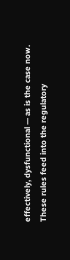effectively, dysfunctional — as is the case now. These rules feed into the regulatory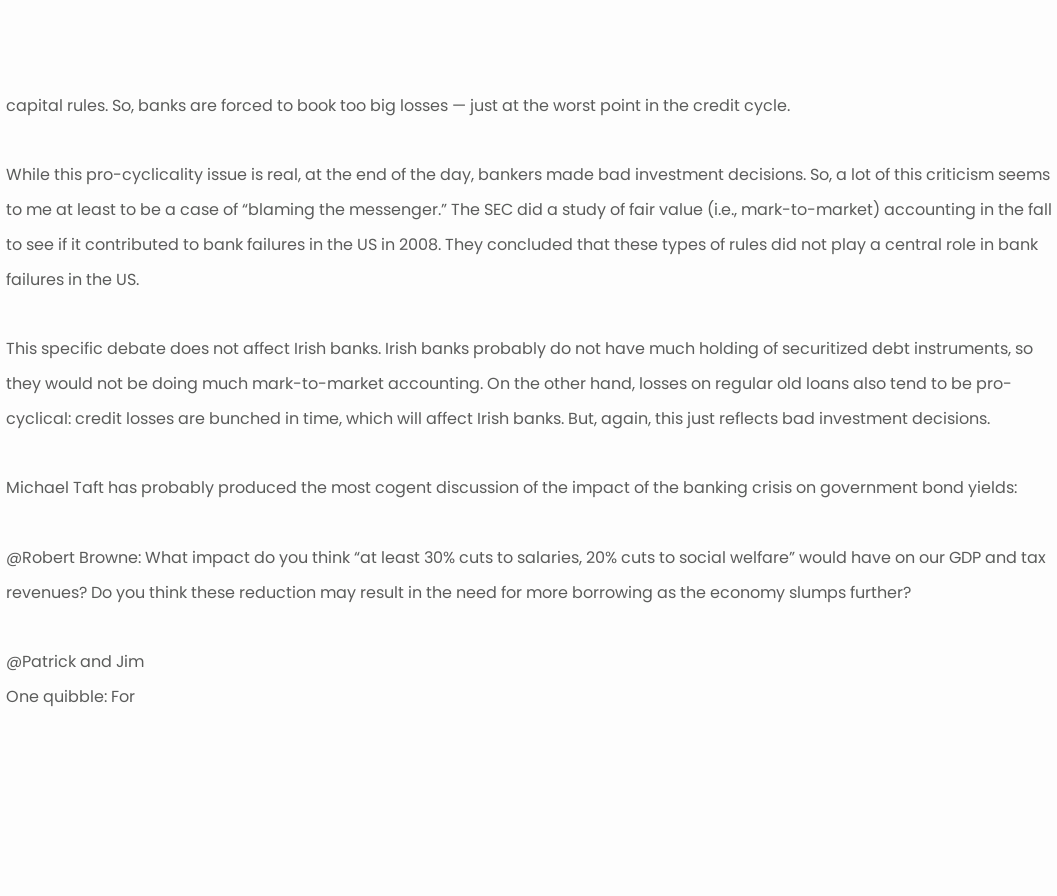capital rules. So, banks are forced to book too big losses — just at the worst point in the credit cycle.

While this pro-cyclicality issue is real, at the end of the day, bankers made bad investment decisions. So, a lot of this criticism seems to me at least to be a case of “blaming the messenger.” The SEC did a study of fair value (i.e., mark-to-market) accounting in the fall to see if it contributed to bank failures in the US in 2008. They concluded that these types of rules did not play a central role in bank failures in the US.

This specific debate does not affect Irish banks. Irish banks probably do not have much holding of securitized debt instruments, so they would not be doing much mark-to-market accounting. On the other hand, losses on regular old loans also tend to be pro-cyclical: credit losses are bunched in time, which will affect Irish banks. But, again, this just reflects bad investment decisions.

Michael Taft has probably produced the most cogent discussion of the impact of the banking crisis on government bond yields:

@Robert Browne: What impact do you think “at least 30% cuts to salaries, 20% cuts to social welfare” would have on our GDP and tax revenues? Do you think these reduction may result in the need for more borrowing as the economy slumps further?

@Patrick and Jim
One quibble: For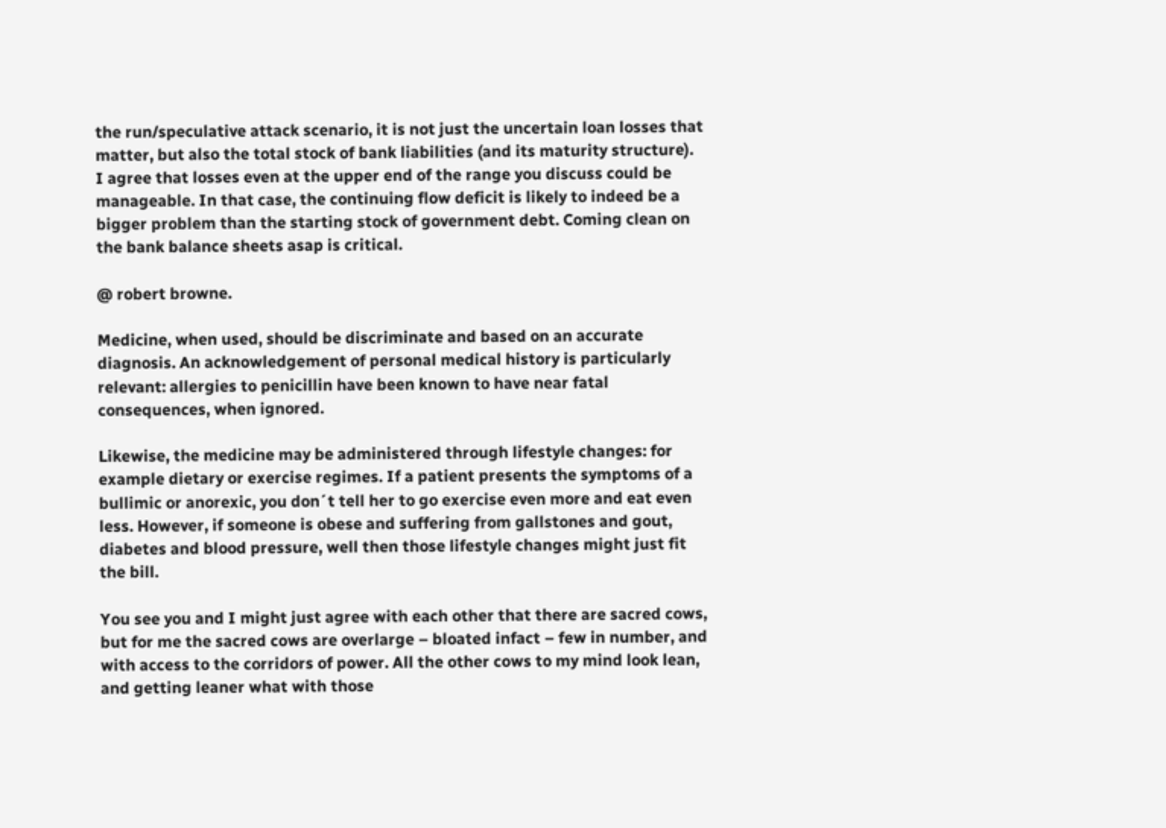the run/speculative attack scenario, it is not just the uncertain loan losses that matter, but also the total stock of bank liabilities (and its maturity structure). I agree that losses even at the upper end of the range you discuss could be manageable. In that case, the continuing flow deficit is likely to indeed be a bigger problem than the starting stock of government debt. Coming clean on the bank balance sheets asap is critical.

@ robert browne.

Medicine, when used, should be discriminate and based on an accurate diagnosis. An acknowledgement of personal medical history is particularly relevant: allergies to penicillin have been known to have near fatal consequences, when ignored.

Likewise, the medicine may be administered through lifestyle changes: for example dietary or exercise regimes. If a patient presents the symptoms of a bullimic or anorexic, you don´t tell her to go exercise even more and eat even less. However, if someone is obese and suffering from gallstones and gout, diabetes and blood pressure, well then those lifestyle changes might just fit the bill.

You see you and I might just agree with each other that there are sacred cows, but for me the sacred cows are overlarge – bloated infact – few in number, and with access to the corridors of power. All the other cows to my mind look lean, and getting leaner what with those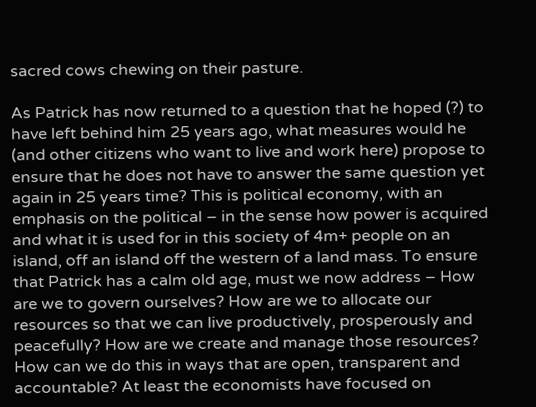sacred cows chewing on their pasture.

As Patrick has now returned to a question that he hoped (?) to have left behind him 25 years ago, what measures would he (and other citizens who want to live and work here) propose to ensure that he does not have to answer the same question yet again in 25 years time? This is political economy, with an emphasis on the political – in the sense how power is acquired and what it is used for in this society of 4m+ people on an island, off an island off the western of a land mass. To ensure that Patrick has a calm old age, must we now address – How are we to govern ourselves? How are we to allocate our resources so that we can live productively, prosperously and peacefully? How are we create and manage those resources? How can we do this in ways that are open, transparent and accountable? At least the economists have focused on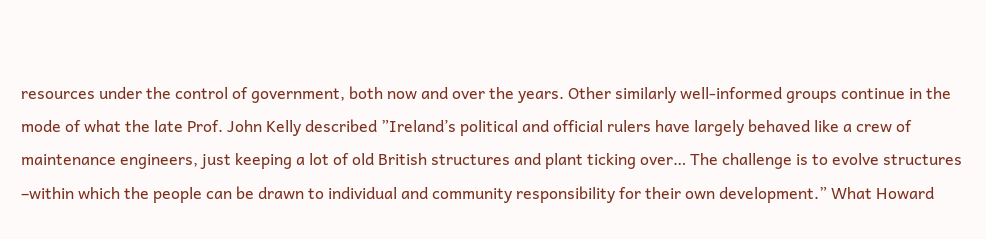resources under the control of government, both now and over the years. Other similarly well-informed groups continue in the mode of what the late Prof. John Kelly described ”Ireland’s political and official rulers have largely behaved like a crew of maintenance engineers, just keeping a lot of old British structures and plant ticking over… The challenge is to evolve structures –within which the people can be drawn to individual and community responsibility for their own development.” What Howard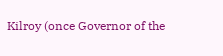Kilroy (once Governor of the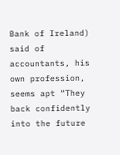Bank of Ireland) said of accountants, his own profession, seems apt “They back confidently into the future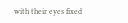with their eyes fixed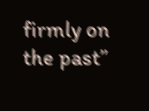firmly on the past”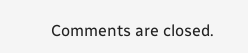Comments are closed.